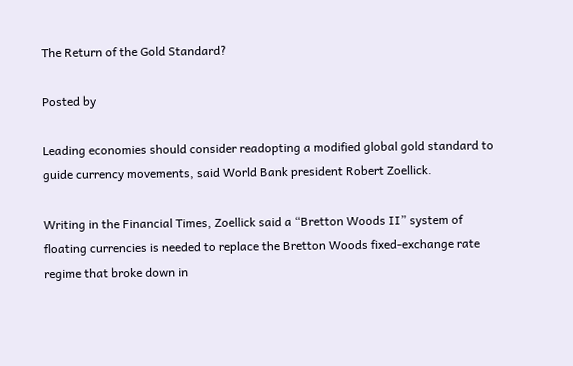The Return of the Gold Standard?

Posted by

Leading economies should consider readopting a modified global gold standard to guide currency movements, said World Bank president Robert Zoellick.

Writing in the Financial Times, Zoellick said a “Bretton Woods II” system of floating currencies is needed to replace the Bretton Woods fixed-exchange rate regime that broke down in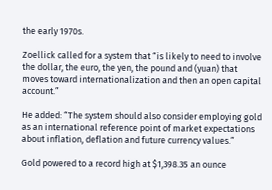the early 1970s.

Zoellick called for a system that “is likely to need to involve the dollar, the euro, the yen, the pound and (yuan) that moves toward internationalization and then an open capital account.”

He added: “The system should also consider employing gold as an international reference point of market expectations about inflation, deflation and future currency values.”

Gold powered to a record high at $1,398.35 an ounce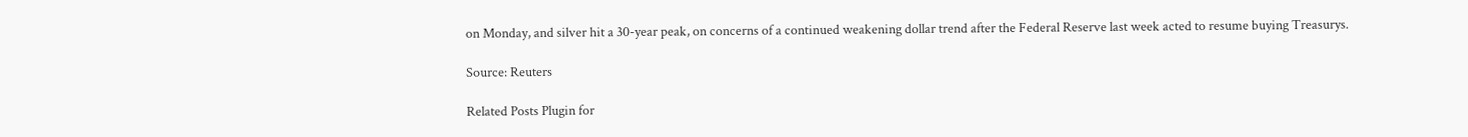on Monday, and silver hit a 30-year peak, on concerns of a continued weakening dollar trend after the Federal Reserve last week acted to resume buying Treasurys.

Source: Reuters

Related Posts Plugin for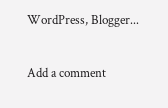WordPress, Blogger...

Add a comment